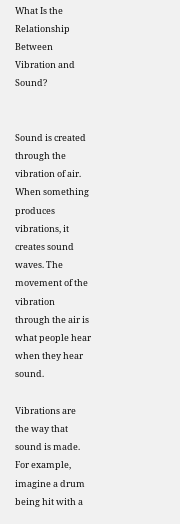What Is the Relationship Between Vibration and Sound?


Sound is created through the vibration of air. When something produces vibrations, it creates sound waves. The movement of the vibration through the air is what people hear when they hear sound.

Vibrations are the way that sound is made. For example, imagine a drum being hit with a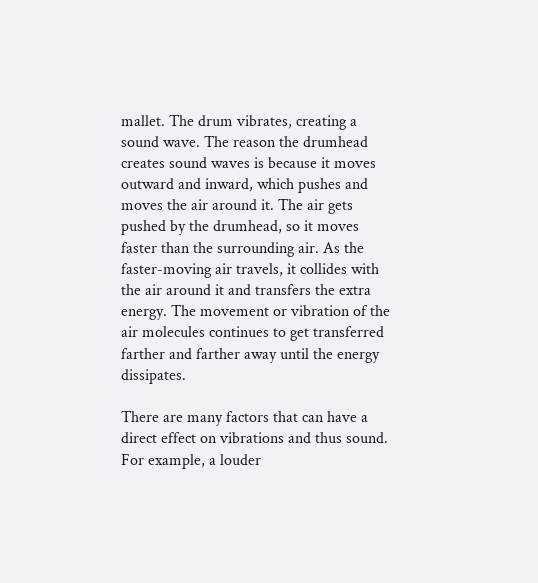mallet. The drum vibrates, creating a sound wave. The reason the drumhead creates sound waves is because it moves outward and inward, which pushes and moves the air around it. The air gets pushed by the drumhead, so it moves faster than the surrounding air. As the faster-moving air travels, it collides with the air around it and transfers the extra energy. The movement or vibration of the air molecules continues to get transferred farther and farther away until the energy dissipates.

There are many factors that can have a direct effect on vibrations and thus sound. For example, a louder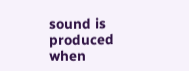sound is produced when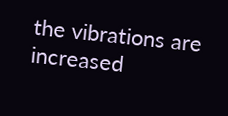the vibrations are increased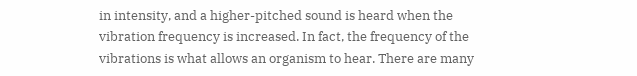in intensity, and a higher-pitched sound is heard when the vibration frequency is increased. In fact, the frequency of the vibrations is what allows an organism to hear. There are many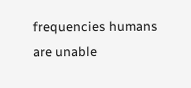frequencies humans are unable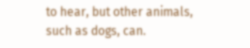to hear, but other animals, such as dogs, can.